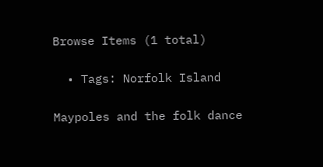Browse Items (1 total)

  • Tags: Norfolk Island

Maypoles and the folk dance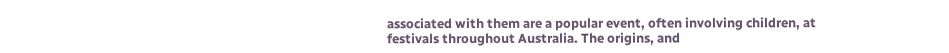associated with them are a popular event, often involving children, at festivals throughout Australia. The origins, and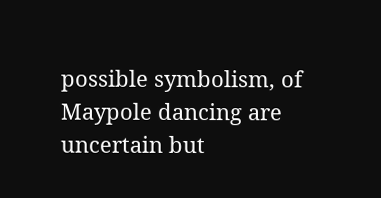possible symbolism, of Maypole dancing are uncertain but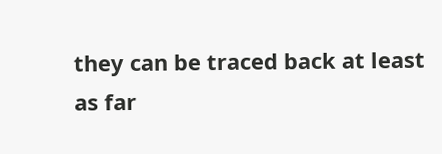they can be traced back at least as far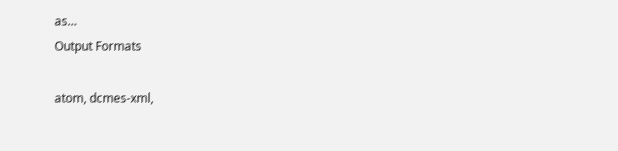as…
Output Formats

atom, dcmes-xml,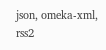json, omeka-xml, rss2